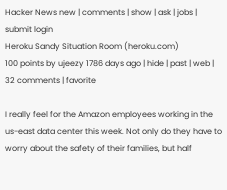Hacker News new | comments | show | ask | jobs | submit login
Heroku Sandy Situation Room (heroku.com)
100 points by ujeezy 1786 days ago | hide | past | web | 32 comments | favorite

I really feel for the Amazon employees working in the us-east data center this week. Not only do they have to worry about the safety of their families, but half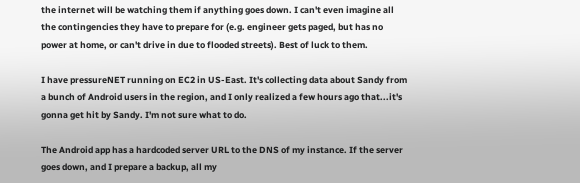the internet will be watching them if anything goes down. I can't even imagine all the contingencies they have to prepare for (e.g. engineer gets paged, but has no power at home, or can't drive in due to flooded streets). Best of luck to them.

I have pressureNET running on EC2 in US-East. It's collecting data about Sandy from a bunch of Android users in the region, and I only realized a few hours ago that...it's gonna get hit by Sandy. I'm not sure what to do.

The Android app has a hardcoded server URL to the DNS of my instance. If the server goes down, and I prepare a backup, all my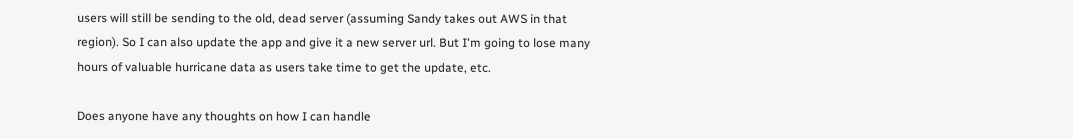users will still be sending to the old, dead server (assuming Sandy takes out AWS in that region). So I can also update the app and give it a new server url. But I'm going to lose many hours of valuable hurricane data as users take time to get the update, etc.

Does anyone have any thoughts on how I can handle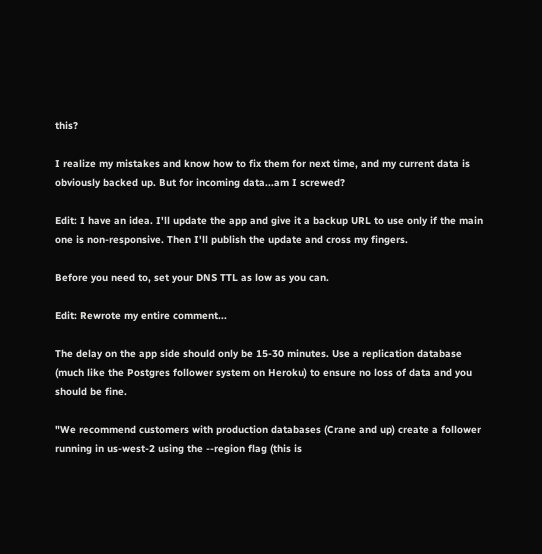this?

I realize my mistakes and know how to fix them for next time, and my current data is obviously backed up. But for incoming data...am I screwed?

Edit: I have an idea. I'll update the app and give it a backup URL to use only if the main one is non-responsive. Then I'll publish the update and cross my fingers.

Before you need to, set your DNS TTL as low as you can.

Edit: Rewrote my entire comment...

The delay on the app side should only be 15-30 minutes. Use a replication database (much like the Postgres follower system on Heroku) to ensure no loss of data and you should be fine.

"We recommend customers with production databases (Crane and up) create a follower running in us-west-2 using the --region flag (this is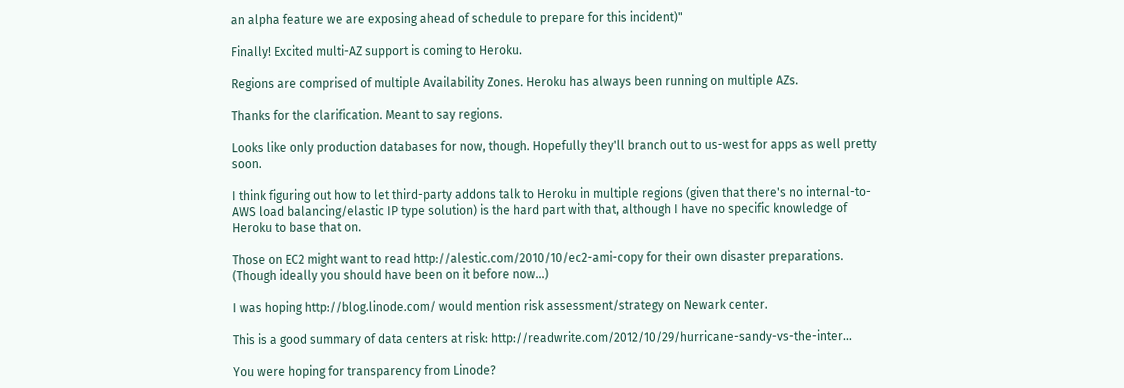an alpha feature we are exposing ahead of schedule to prepare for this incident)"

Finally! Excited multi-AZ support is coming to Heroku.

Regions are comprised of multiple Availability Zones. Heroku has always been running on multiple AZs.

Thanks for the clarification. Meant to say regions.

Looks like only production databases for now, though. Hopefully they'll branch out to us-west for apps as well pretty soon.

I think figuring out how to let third-party addons talk to Heroku in multiple regions (given that there's no internal-to-AWS load balancing/elastic IP type solution) is the hard part with that, although I have no specific knowledge of Heroku to base that on.

Those on EC2 might want to read http://alestic.com/2010/10/ec2-ami-copy for their own disaster preparations. (Though ideally you should have been on it before now...)

I was hoping http://blog.linode.com/ would mention risk assessment/strategy on Newark center.

This is a good summary of data centers at risk: http://readwrite.com/2012/10/29/hurricane-sandy-vs-the-inter...

You were hoping for transparency from Linode?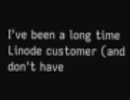I've been a long time Linode customer (and don't have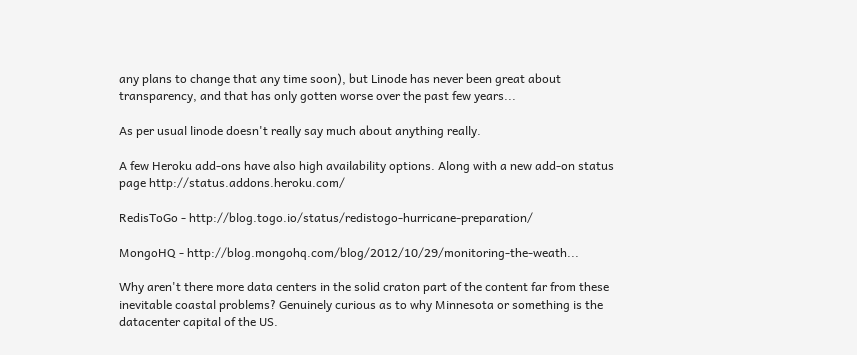any plans to change that any time soon), but Linode has never been great about transparency, and that has only gotten worse over the past few years...

As per usual linode doesn't really say much about anything really.

A few Heroku add-ons have also high availability options. Along with a new add-on status page http://status.addons.heroku.com/

RedisToGo - http://blog.togo.io/status/redistogo-hurricane-preparation/

MongoHQ - http://blog.mongohq.com/blog/2012/10/29/monitoring-the-weath...

Why aren't there more data centers in the solid craton part of the content far from these inevitable coastal problems? Genuinely curious as to why Minnesota or something is the datacenter capital of the US.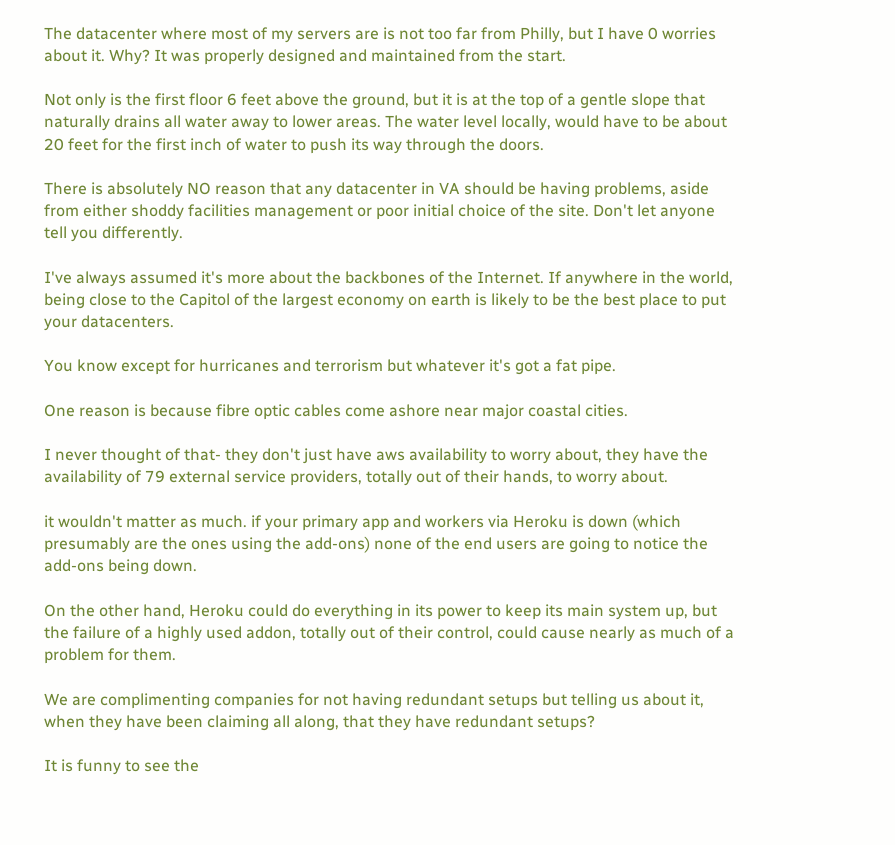The datacenter where most of my servers are is not too far from Philly, but I have 0 worries about it. Why? It was properly designed and maintained from the start.

Not only is the first floor 6 feet above the ground, but it is at the top of a gentle slope that naturally drains all water away to lower areas. The water level locally, would have to be about 20 feet for the first inch of water to push its way through the doors.

There is absolutely NO reason that any datacenter in VA should be having problems, aside from either shoddy facilities management or poor initial choice of the site. Don't let anyone tell you differently.

I've always assumed it's more about the backbones of the Internet. If anywhere in the world, being close to the Capitol of the largest economy on earth is likely to be the best place to put your datacenters.

You know except for hurricanes and terrorism but whatever it's got a fat pipe.

One reason is because fibre optic cables come ashore near major coastal cities.

I never thought of that- they don't just have aws availability to worry about, they have the availability of 79 external service providers, totally out of their hands, to worry about.

it wouldn't matter as much. if your primary app and workers via Heroku is down (which presumably are the ones using the add-ons) none of the end users are going to notice the add-ons being down.

On the other hand, Heroku could do everything in its power to keep its main system up, but the failure of a highly used addon, totally out of their control, could cause nearly as much of a problem for them.

We are complimenting companies for not having redundant setups but telling us about it, when they have been claiming all along, that they have redundant setups?

It is funny to see the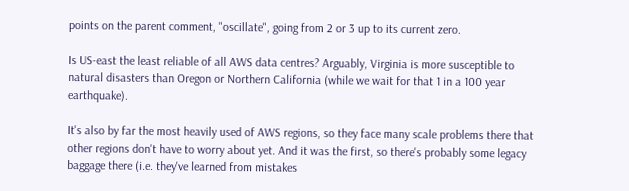points on the parent comment, "oscillate", going from 2 or 3 up to its current zero.

Is US-east the least reliable of all AWS data centres? Arguably, Virginia is more susceptible to natural disasters than Oregon or Northern California (while we wait for that 1 in a 100 year earthquake).

It's also by far the most heavily used of AWS regions, so they face many scale problems there that other regions don't have to worry about yet. And it was the first, so there's probably some legacy baggage there (i.e. they've learned from mistakes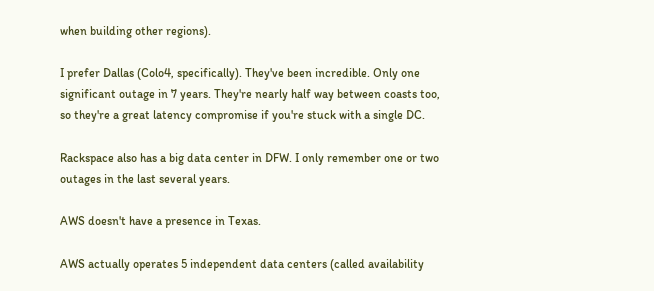when building other regions).

I prefer Dallas (Colo4, specifically). They've been incredible. Only one significant outage in 7 years. They're nearly half way between coasts too, so they're a great latency compromise if you're stuck with a single DC.

Rackspace also has a big data center in DFW. I only remember one or two outages in the last several years.

AWS doesn't have a presence in Texas.

AWS actually operates 5 independent data centers (called availability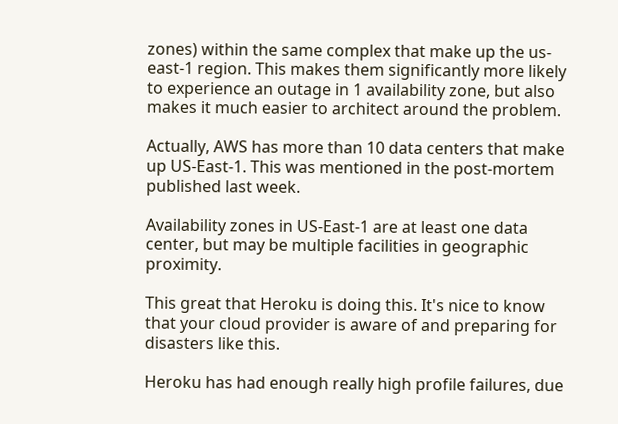zones) within the same complex that make up the us-east-1 region. This makes them significantly more likely to experience an outage in 1 availability zone, but also makes it much easier to architect around the problem.

Actually, AWS has more than 10 data centers that make up US-East-1. This was mentioned in the post-mortem published last week.

Availability zones in US-East-1 are at least one data center, but may be multiple facilities in geographic proximity.

This great that Heroku is doing this. It's nice to know that your cloud provider is aware of and preparing for disasters like this.

Heroku has had enough really high profile failures, due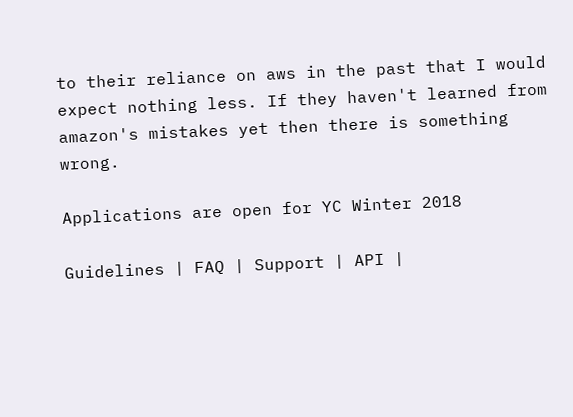to their reliance on aws in the past that I would expect nothing less. If they haven't learned from amazon's mistakes yet then there is something wrong.

Applications are open for YC Winter 2018

Guidelines | FAQ | Support | API |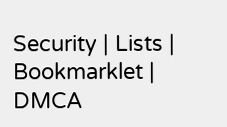Security | Lists | Bookmarklet | DMCA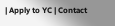| Apply to YC | Contact